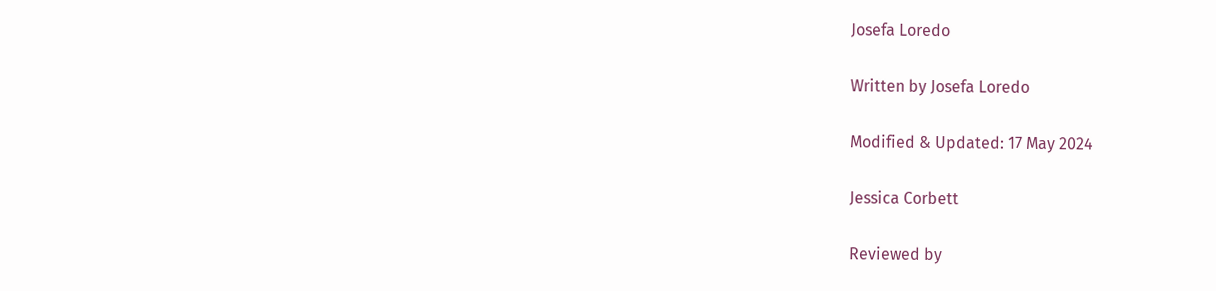Josefa Loredo

Written by Josefa Loredo

Modified & Updated: 17 May 2024

Jessica Corbett

Reviewed by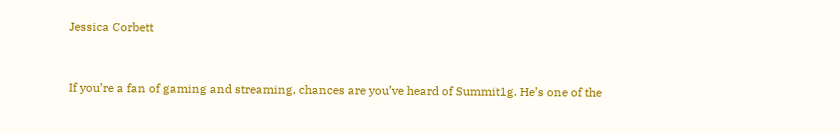Jessica Corbett


If you’re a fan of gaming and streaming, chances are you’ve heard of Summit1g. He’s one of the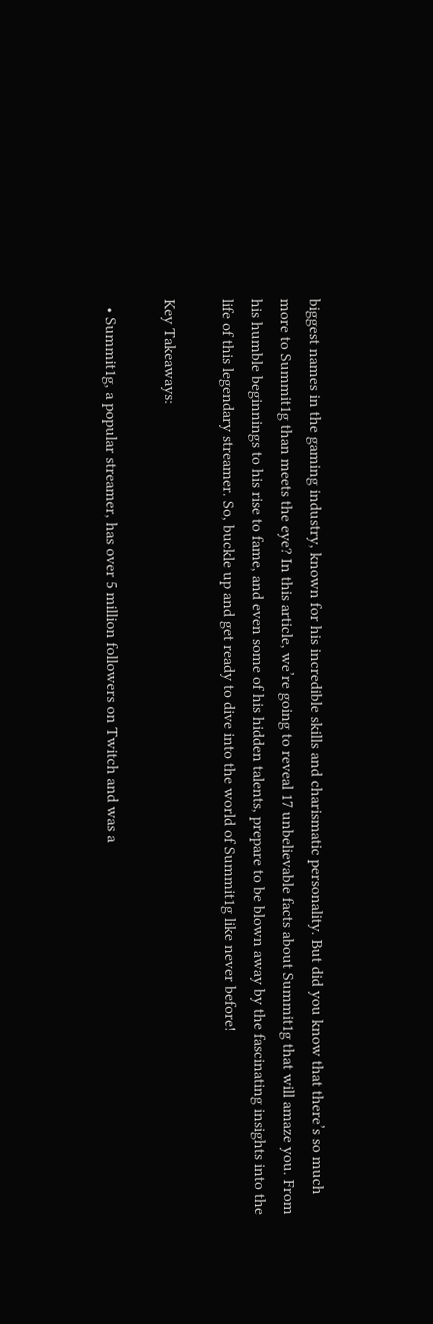biggest names in the gaming industry, known for his incredible skills and charismatic personality. But did you know that there’s so much more to Summit1g than meets the eye? In this article, we’re going to reveal 17 unbelievable facts about Summit1g that will amaze you. From his humble beginnings to his rise to fame, and even some of his hidden talents, prepare to be blown away by the fascinating insights into the life of this legendary streamer. So, buckle up and get ready to dive into the world of Summit1g like never before!

Key Takeaways:

  • Summit1g, a popular streamer, has over 5 million followers on Twitch and was a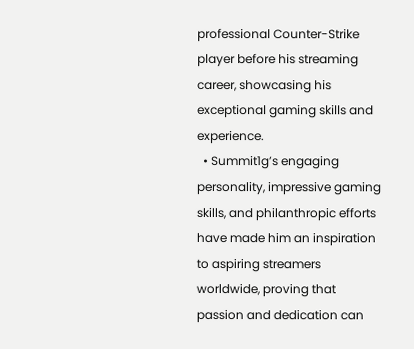professional Counter-Strike player before his streaming career, showcasing his exceptional gaming skills and experience.
  • Summit1g’s engaging personality, impressive gaming skills, and philanthropic efforts have made him an inspiration to aspiring streamers worldwide, proving that passion and dedication can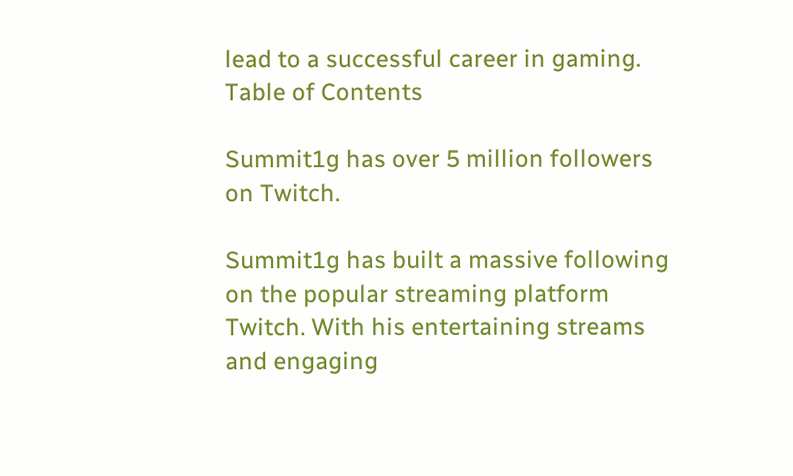lead to a successful career in gaming.
Table of Contents

Summit1g has over 5 million followers on Twitch.

Summit1g has built a massive following on the popular streaming platform Twitch. With his entertaining streams and engaging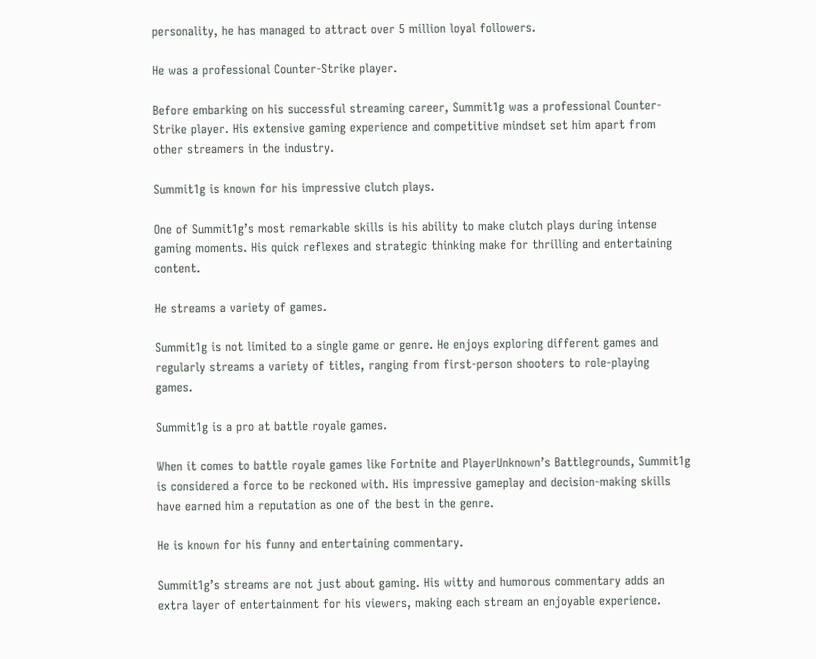personality, he has managed to attract over 5 million loyal followers.

He was a professional Counter-Strike player.

Before embarking on his successful streaming career, Summit1g was a professional Counter-Strike player. His extensive gaming experience and competitive mindset set him apart from other streamers in the industry.

Summit1g is known for his impressive clutch plays.

One of Summit1g’s most remarkable skills is his ability to make clutch plays during intense gaming moments. His quick reflexes and strategic thinking make for thrilling and entertaining content.

He streams a variety of games.

Summit1g is not limited to a single game or genre. He enjoys exploring different games and regularly streams a variety of titles, ranging from first-person shooters to role-playing games.

Summit1g is a pro at battle royale games.

When it comes to battle royale games like Fortnite and PlayerUnknown’s Battlegrounds, Summit1g is considered a force to be reckoned with. His impressive gameplay and decision-making skills have earned him a reputation as one of the best in the genre.

He is known for his funny and entertaining commentary.

Summit1g’s streams are not just about gaming. His witty and humorous commentary adds an extra layer of entertainment for his viewers, making each stream an enjoyable experience.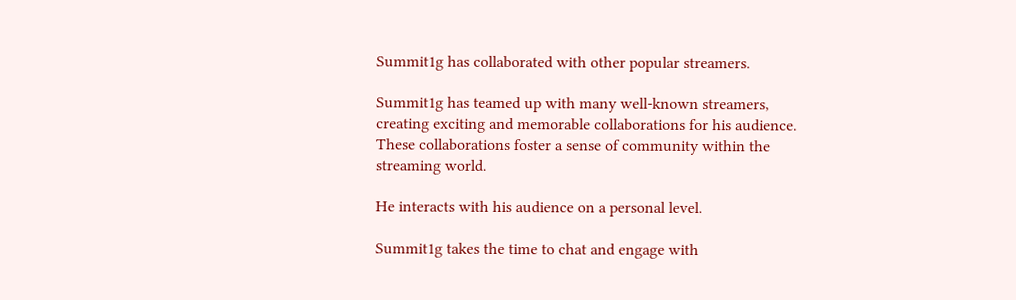Summit1g has collaborated with other popular streamers.

Summit1g has teamed up with many well-known streamers, creating exciting and memorable collaborations for his audience. These collaborations foster a sense of community within the streaming world.

He interacts with his audience on a personal level.

Summit1g takes the time to chat and engage with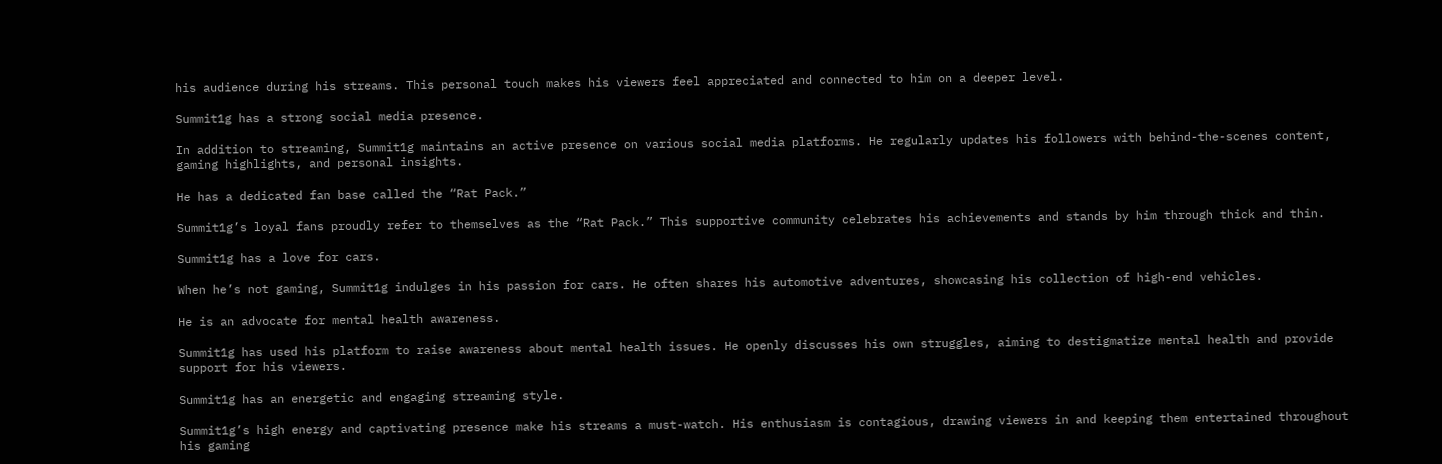his audience during his streams. This personal touch makes his viewers feel appreciated and connected to him on a deeper level.

Summit1g has a strong social media presence.

In addition to streaming, Summit1g maintains an active presence on various social media platforms. He regularly updates his followers with behind-the-scenes content, gaming highlights, and personal insights.

He has a dedicated fan base called the “Rat Pack.”

Summit1g’s loyal fans proudly refer to themselves as the “Rat Pack.” This supportive community celebrates his achievements and stands by him through thick and thin.

Summit1g has a love for cars.

When he’s not gaming, Summit1g indulges in his passion for cars. He often shares his automotive adventures, showcasing his collection of high-end vehicles.

He is an advocate for mental health awareness.

Summit1g has used his platform to raise awareness about mental health issues. He openly discusses his own struggles, aiming to destigmatize mental health and provide support for his viewers.

Summit1g has an energetic and engaging streaming style.

Summit1g’s high energy and captivating presence make his streams a must-watch. His enthusiasm is contagious, drawing viewers in and keeping them entertained throughout his gaming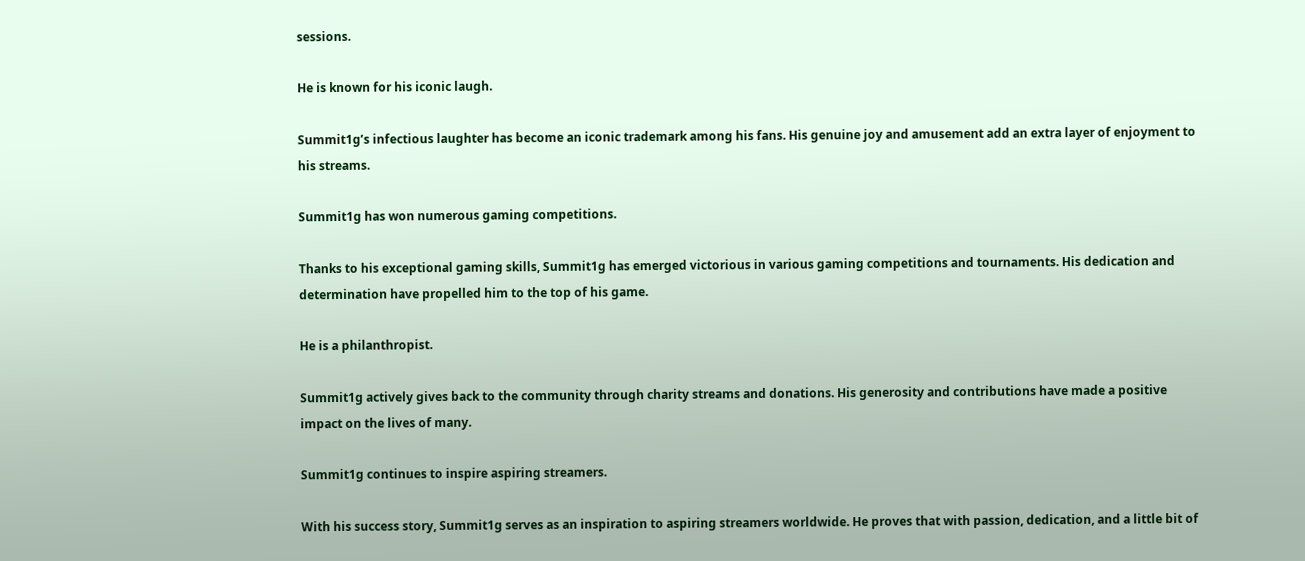sessions.

He is known for his iconic laugh.

Summit1g’s infectious laughter has become an iconic trademark among his fans. His genuine joy and amusement add an extra layer of enjoyment to his streams.

Summit1g has won numerous gaming competitions.

Thanks to his exceptional gaming skills, Summit1g has emerged victorious in various gaming competitions and tournaments. His dedication and determination have propelled him to the top of his game.

He is a philanthropist.

Summit1g actively gives back to the community through charity streams and donations. His generosity and contributions have made a positive impact on the lives of many.

Summit1g continues to inspire aspiring streamers.

With his success story, Summit1g serves as an inspiration to aspiring streamers worldwide. He proves that with passion, dedication, and a little bit of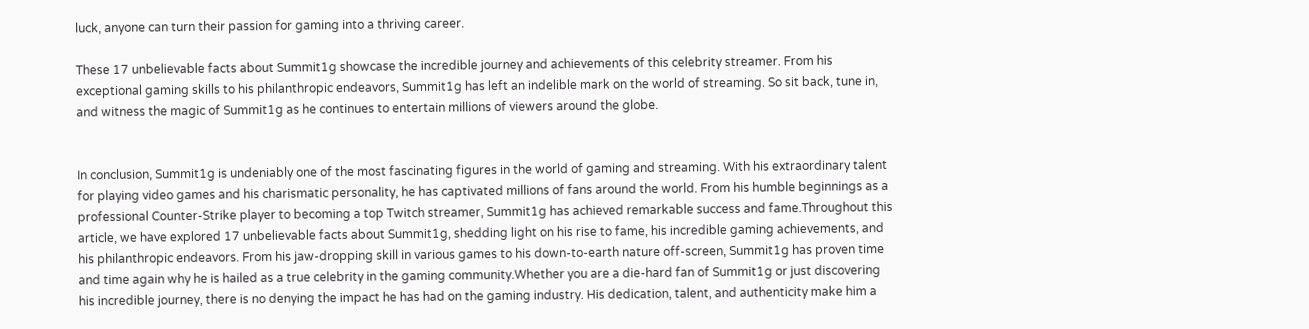luck, anyone can turn their passion for gaming into a thriving career.

These 17 unbelievable facts about Summit1g showcase the incredible journey and achievements of this celebrity streamer. From his exceptional gaming skills to his philanthropic endeavors, Summit1g has left an indelible mark on the world of streaming. So sit back, tune in, and witness the magic of Summit1g as he continues to entertain millions of viewers around the globe.


In conclusion, Summit1g is undeniably one of the most fascinating figures in the world of gaming and streaming. With his extraordinary talent for playing video games and his charismatic personality, he has captivated millions of fans around the world. From his humble beginnings as a professional Counter-Strike player to becoming a top Twitch streamer, Summit1g has achieved remarkable success and fame.Throughout this article, we have explored 17 unbelievable facts about Summit1g, shedding light on his rise to fame, his incredible gaming achievements, and his philanthropic endeavors. From his jaw-dropping skill in various games to his down-to-earth nature off-screen, Summit1g has proven time and time again why he is hailed as a true celebrity in the gaming community.Whether you are a die-hard fan of Summit1g or just discovering his incredible journey, there is no denying the impact he has had on the gaming industry. His dedication, talent, and authenticity make him a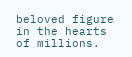beloved figure in the hearts of millions.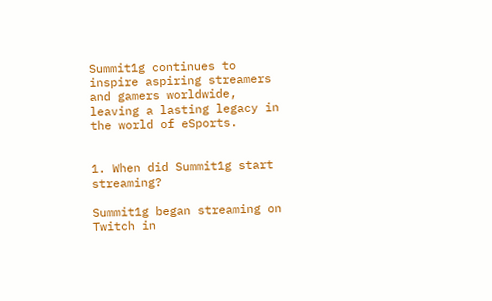Summit1g continues to inspire aspiring streamers and gamers worldwide, leaving a lasting legacy in the world of eSports.


1. When did Summit1g start streaming?

Summit1g began streaming on Twitch in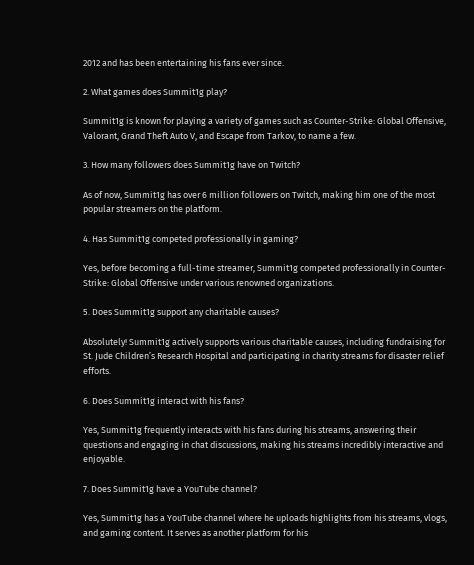2012 and has been entertaining his fans ever since.

2. What games does Summit1g play?

Summit1g is known for playing a variety of games such as Counter-Strike: Global Offensive, Valorant, Grand Theft Auto V, and Escape from Tarkov, to name a few.

3. How many followers does Summit1g have on Twitch?

As of now, Summit1g has over 6 million followers on Twitch, making him one of the most popular streamers on the platform.

4. Has Summit1g competed professionally in gaming?

Yes, before becoming a full-time streamer, Summit1g competed professionally in Counter-Strike: Global Offensive under various renowned organizations.

5. Does Summit1g support any charitable causes?

Absolutely! Summit1g actively supports various charitable causes, including fundraising for St. Jude Children’s Research Hospital and participating in charity streams for disaster relief efforts.

6. Does Summit1g interact with his fans?

Yes, Summit1g frequently interacts with his fans during his streams, answering their questions and engaging in chat discussions, making his streams incredibly interactive and enjoyable.

7. Does Summit1g have a YouTube channel?

Yes, Summit1g has a YouTube channel where he uploads highlights from his streams, vlogs, and gaming content. It serves as another platform for his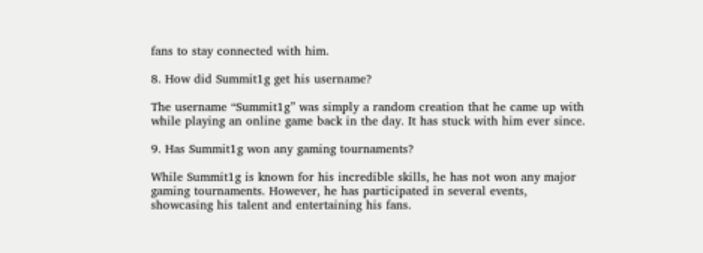fans to stay connected with him.

8. How did Summit1g get his username?

The username “Summit1g” was simply a random creation that he came up with while playing an online game back in the day. It has stuck with him ever since.

9. Has Summit1g won any gaming tournaments?

While Summit1g is known for his incredible skills, he has not won any major gaming tournaments. However, he has participated in several events, showcasing his talent and entertaining his fans.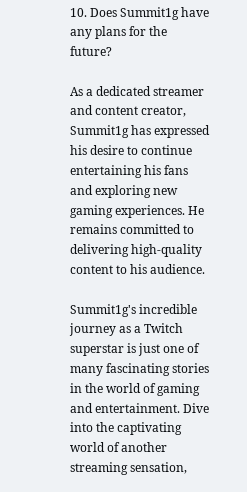10. Does Summit1g have any plans for the future?

As a dedicated streamer and content creator, Summit1g has expressed his desire to continue entertaining his fans and exploring new gaming experiences. He remains committed to delivering high-quality content to his audience.

Summit1g's incredible journey as a Twitch superstar is just one of many fascinating stories in the world of gaming and entertainment. Dive into the captivating world of another streaming sensation,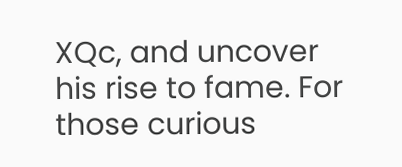XQc, and uncover his rise to fame. For those curious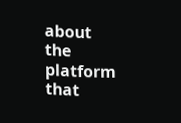about the platform that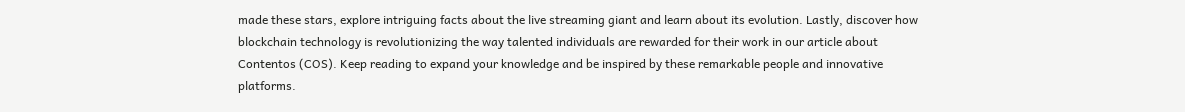made these stars, explore intriguing facts about the live streaming giant and learn about its evolution. Lastly, discover how blockchain technology is revolutionizing the way talented individuals are rewarded for their work in our article about Contentos (COS). Keep reading to expand your knowledge and be inspired by these remarkable people and innovative platforms.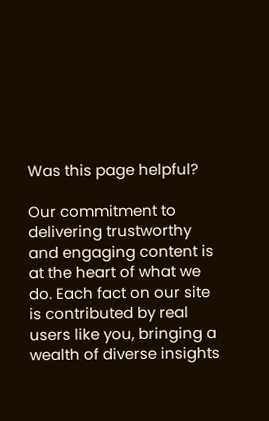Was this page helpful?

Our commitment to delivering trustworthy and engaging content is at the heart of what we do. Each fact on our site is contributed by real users like you, bringing a wealth of diverse insights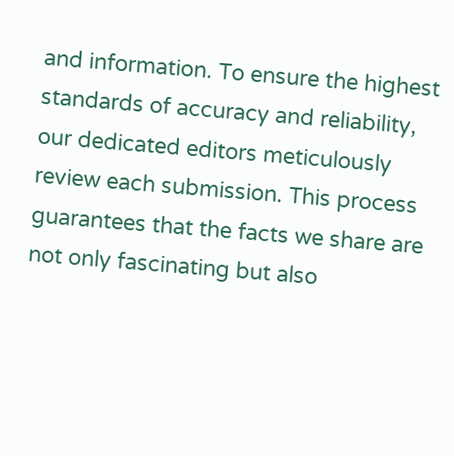and information. To ensure the highest standards of accuracy and reliability, our dedicated editors meticulously review each submission. This process guarantees that the facts we share are not only fascinating but also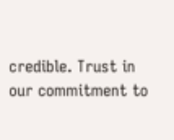credible. Trust in our commitment to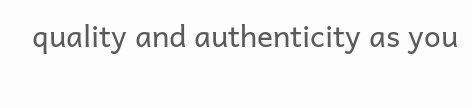quality and authenticity as you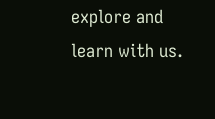explore and learn with us.